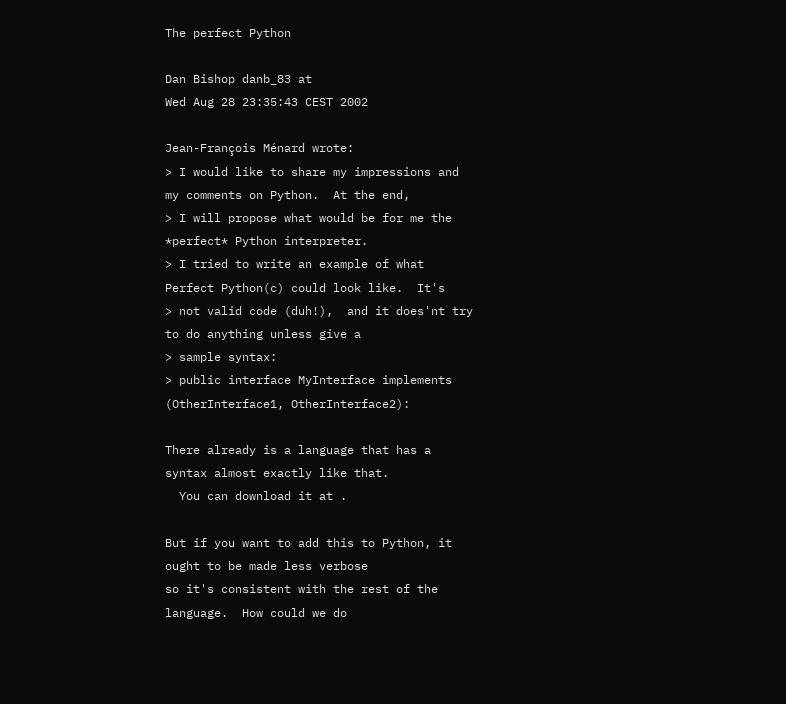The perfect Python

Dan Bishop danb_83 at
Wed Aug 28 23:35:43 CEST 2002

Jean-François Ménard wrote:
> I would like to share my impressions and my comments on Python.  At the end,
> I will propose what would be for me the *perfect* Python interpreter.
> I tried to write an example of what Perfect Python(c) could look like.  It's
> not valid code (duh!),  and it does'nt try to do anything unless give a
> sample syntax:
> public interface MyInterface implements (OtherInterface1, OtherInterface2):

There already is a language that has a syntax almost exactly like that.
  You can download it at .

But if you want to add this to Python, it ought to be made less verbose
so it's consistent with the rest of the language.  How could we do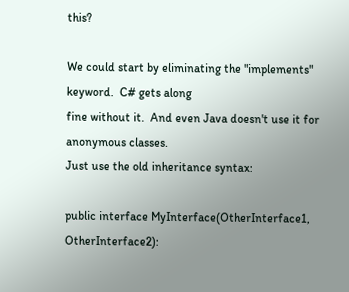this?

We could start by eliminating the "implements" keyword.  C# gets along
fine without it.  And even Java doesn't use it for anonymous classes.
Just use the old inheritance syntax:

public interface MyInterface(OtherInterface1, OtherInterface2):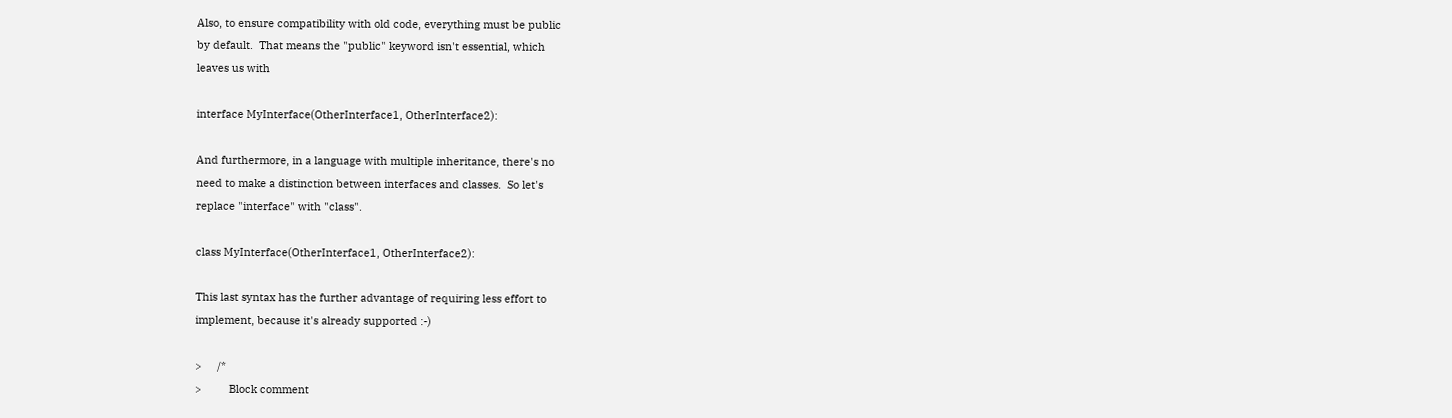Also, to ensure compatibility with old code, everything must be public
by default.  That means the "public" keyword isn't essential, which
leaves us with

interface MyInterface(OtherInterface1, OtherInterface2):

And furthermore, in a language with multiple inheritance, there's no
need to make a distinction between interfaces and classes.  So let's
replace "interface" with "class".

class MyInterface(OtherInterface1, OtherInterface2):

This last syntax has the further advantage of requiring less effort to
implement, because it's already supported :-)

>     /*
>         Block comment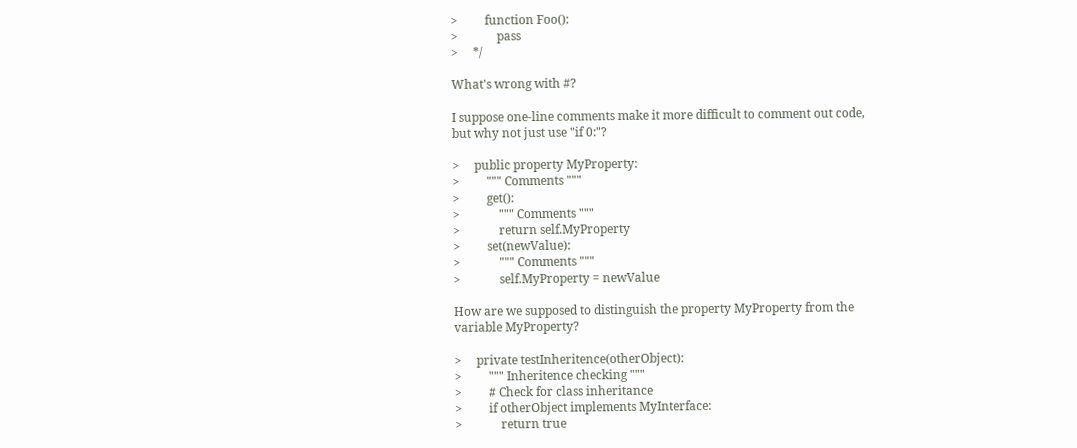>         function Foo():
>             pass
>     */

What's wrong with #?

I suppose one-line comments make it more difficult to comment out code,
but why not just use "if 0:"?

>     public property MyProperty:
>         """ Comments """
>         get():
>             """ Comments """
>             return self.MyProperty
>         set(newValue):
>             """ Comments """
>             self.MyProperty = newValue

How are we supposed to distinguish the property MyProperty from the
variable MyProperty?

>     private testInheritence(otherObject):
>         """ Inheritence checking """
>         # Check for class inheritance
>         if otherObject implements MyInterface:
>             return true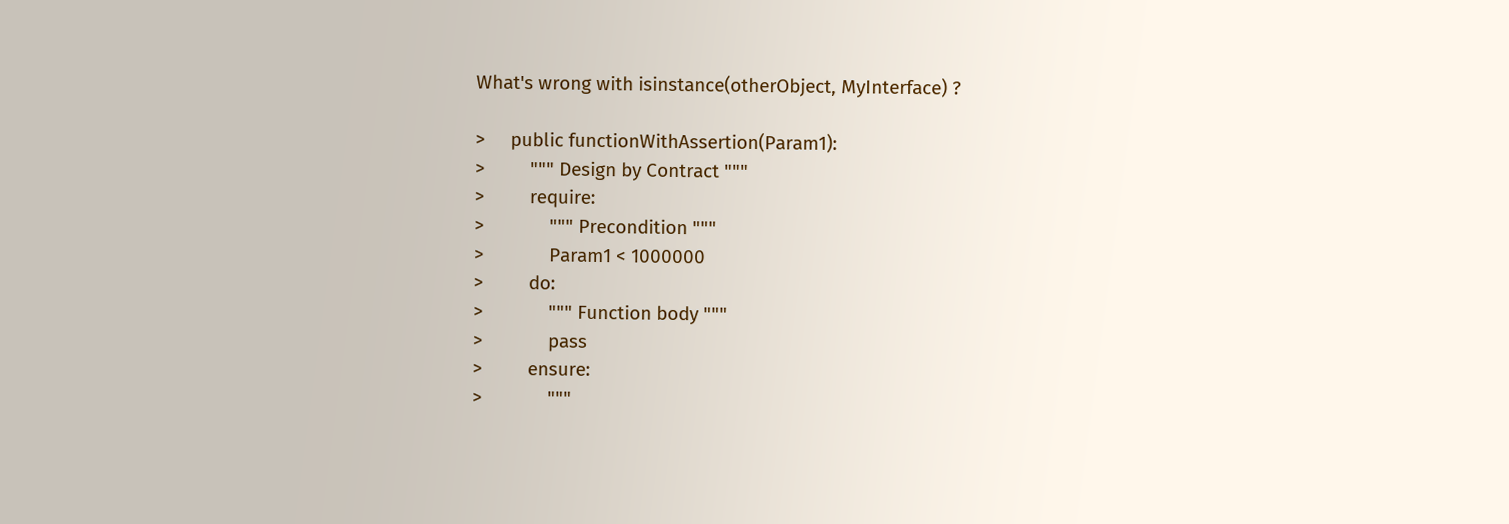What's wrong with isinstance(otherObject, MyInterface) ?

>     public functionWithAssertion(Param1):
>         """ Design by Contract """
>         require:
>             """ Precondition """
>             Param1 < 1000000
>         do:
>             """ Function body """
>             pass
>         ensure:
>             """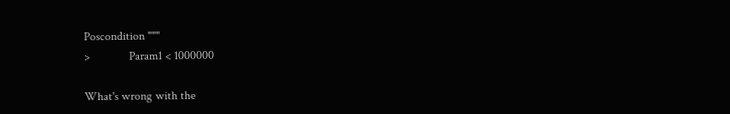Poscondition """
>             Param1 < 1000000

What's wrong with the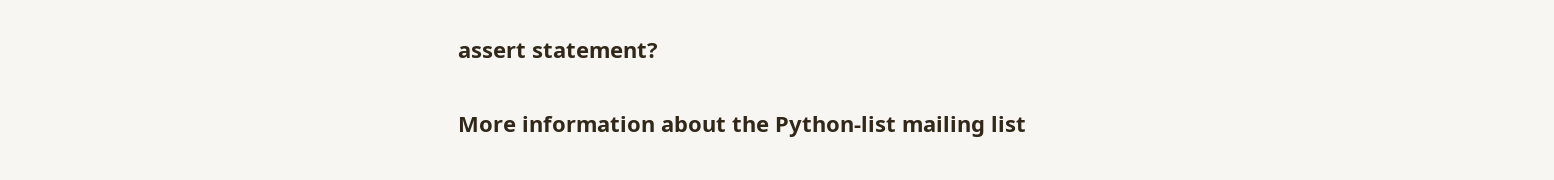assert statement?

More information about the Python-list mailing list